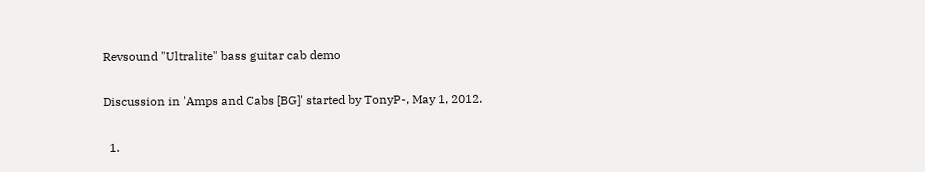Revsound "Ultralite" bass guitar cab demo

Discussion in 'Amps and Cabs [BG]' started by TonyP-, May 1, 2012.

  1.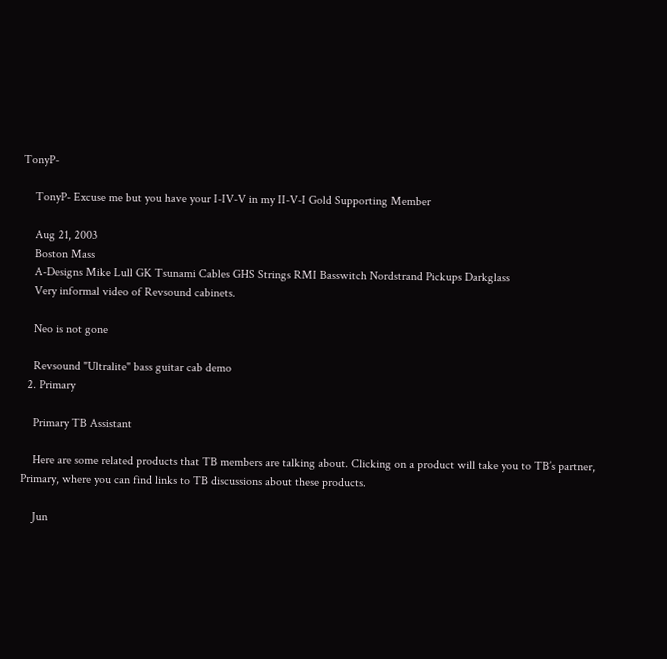TonyP-

    TonyP- Excuse me but you have your I-IV-V in my II-V-I Gold Supporting Member

    Aug 21, 2003
    Boston Mass
    A-Designs Mike Lull GK Tsunami Cables GHS Strings RMI Basswitch Nordstrand Pickups Darkglass
    Very informal video of Revsound cabinets.

    Neo is not gone

    Revsound "Ultralite" bass guitar cab demo
  2. Primary

    Primary TB Assistant

    Here are some related products that TB members are talking about. Clicking on a product will take you to TB’s partner, Primary, where you can find links to TB discussions about these products.

    Jun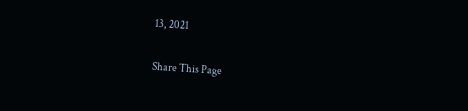13, 2021

Share This Page